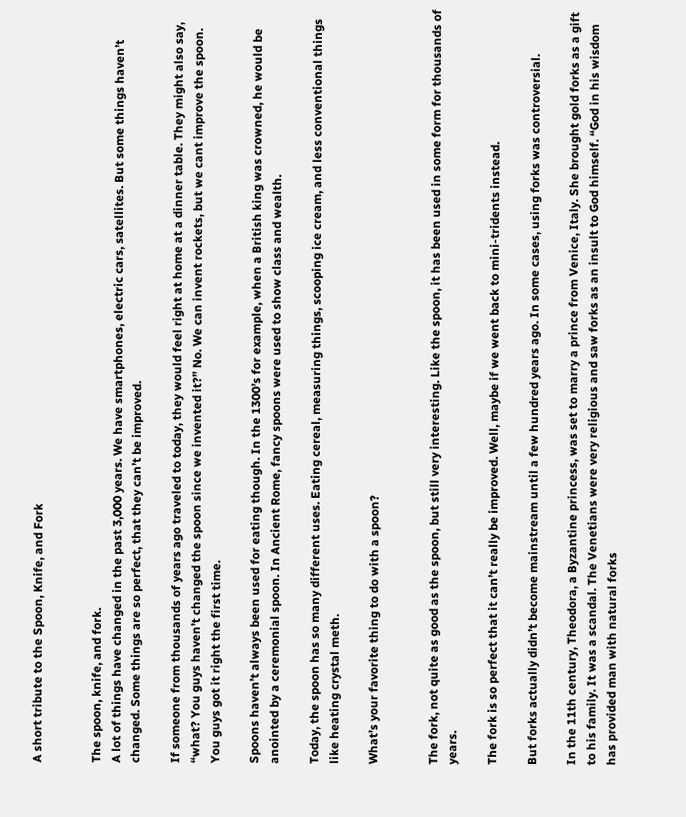A short tribute to the Spoon, Knife, and Fork


The spoon, knife, and fork.
A lot of things have changed in the past 3,000 years. We have smartphones, electric cars, satellites. But some things haven’t changed. Some things are so perfect, that they can’t be improved.

If someone from thousands of years ago traveled to today, they would feel right at home at a dinner table. They might also say, “what? You guys haven’t changed the spoon since we invented it?” No. We can invent rockets, but we cant improve the spoon. You guys got it right the first time.

Spoons haven’t always been used for eating though. In the 1300’s for example, when a British king was crowned, he would be anointed by a ceremonial spoon. In Ancient Rome, fancy spoons were used to show class and wealth.

Today, the spoon has so many different uses. Eating cereal, measuring things, scooping ice cream, and less conventional things like heating crystal meth.

What’s your favorite thing to do with a spoon?


The fork, not quite as good as the spoon, but still very interesting. Like the spoon, it has been used in some form for thousands of years.

The fork is so perfect that it can’t really be improved. Well, maybe if we went back to mini-tridents instead.

But forks actually didn’t become mainstream until a few hundred years ago. In some cases, using forks was controversial.

In the 11th century, Theodora, a Byzantine princess, was set to marry a prince from Venice, Italy. She brought gold forks as a gift to his family. It was a scandal. The Venetians were very religious and saw forks as an insult to God himself. “God in his wisdom has provided man with natural forks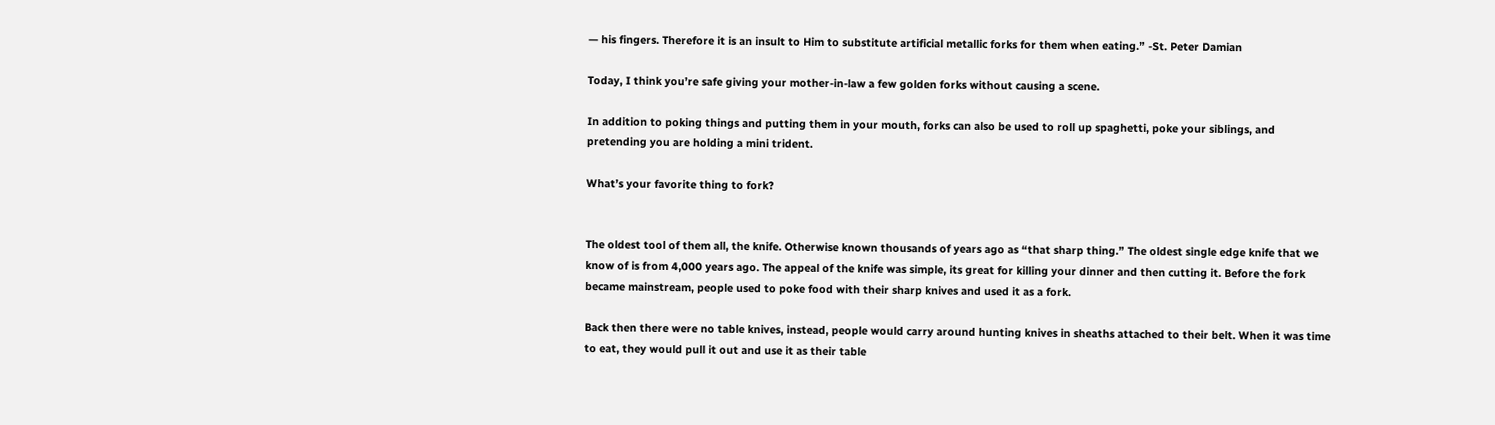— his fingers. Therefore it is an insult to Him to substitute artificial metallic forks for them when eating.” -St. Peter Damian

Today, I think you’re safe giving your mother-in-law a few golden forks without causing a scene.

In addition to poking things and putting them in your mouth, forks can also be used to roll up spaghetti, poke your siblings, and pretending you are holding a mini trident.

What’s your favorite thing to fork?


The oldest tool of them all, the knife. Otherwise known thousands of years ago as “that sharp thing.” The oldest single edge knife that we know of is from 4,000 years ago. The appeal of the knife was simple, its great for killing your dinner and then cutting it. Before the fork became mainstream, people used to poke food with their sharp knives and used it as a fork.

Back then there were no table knives, instead, people would carry around hunting knives in sheaths attached to their belt. When it was time to eat, they would pull it out and use it as their table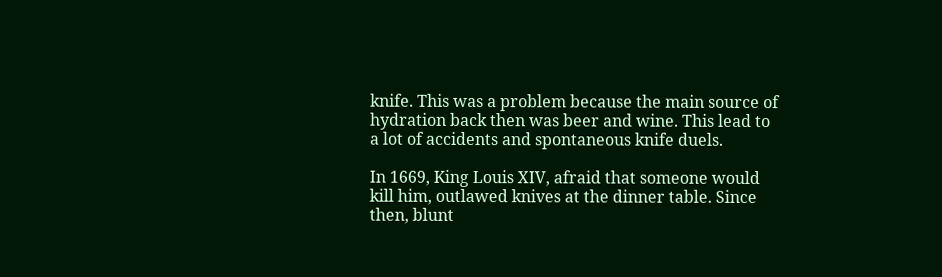knife. This was a problem because the main source of hydration back then was beer and wine. This lead to a lot of accidents and spontaneous knife duels.

In 1669, King Louis XIV, afraid that someone would kill him, outlawed knives at the dinner table. Since then, blunt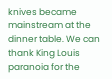knives became mainstream at the dinner table. We can thank King Louis paranoia for the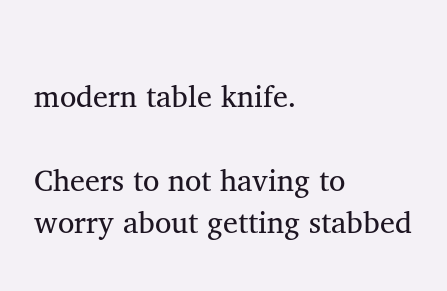modern table knife.

Cheers to not having to worry about getting stabbed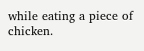while eating a piece of chicken.